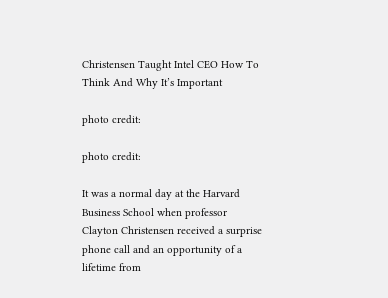Christensen Taught Intel CEO How To Think And Why It’s Important

photo credit:

photo credit:

It was a normal day at the Harvard Business School when professor Clayton Christensen received a surprise phone call and an opportunity of a lifetime from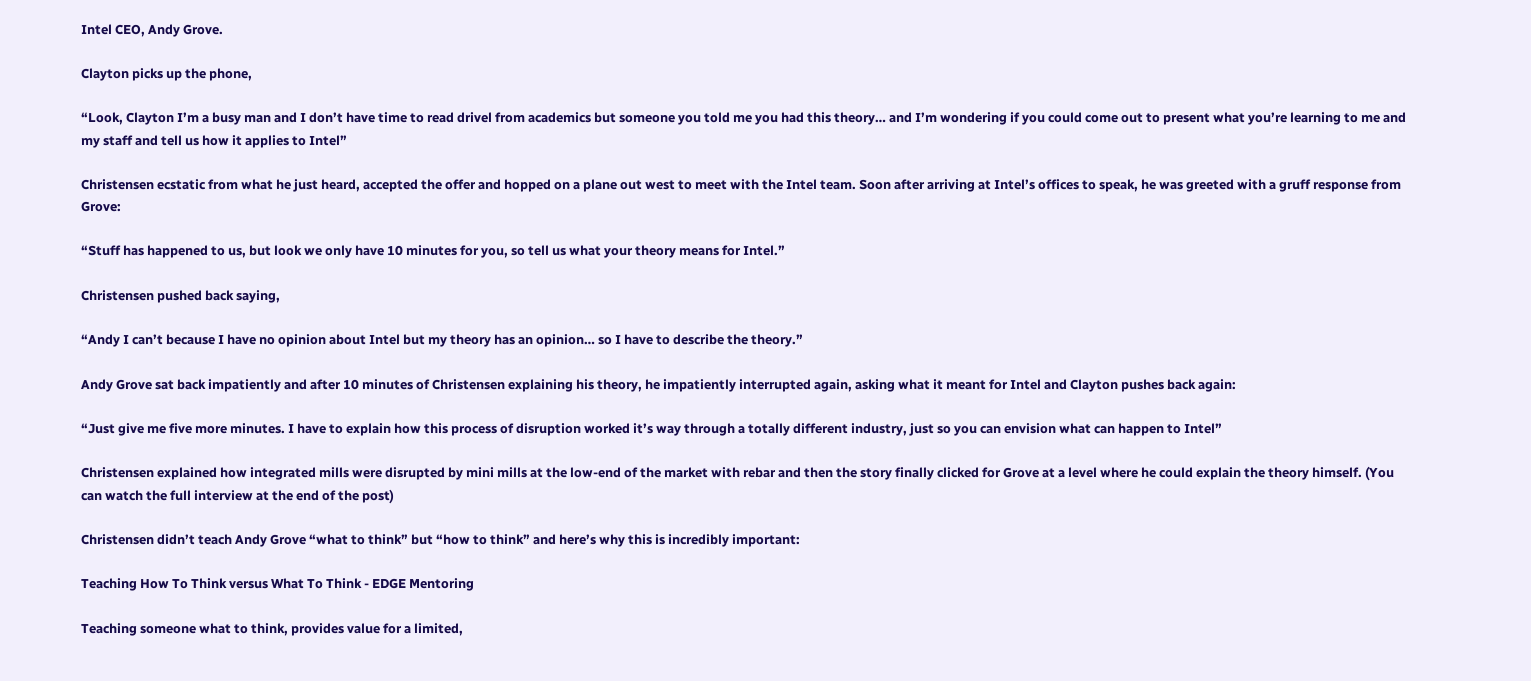Intel CEO, Andy Grove.

Clayton picks up the phone,

“Look, Clayton I’m a busy man and I don’t have time to read drivel from academics but someone you told me you had this theory… and I’m wondering if you could come out to present what you’re learning to me and my staff and tell us how it applies to Intel”

Christensen ecstatic from what he just heard, accepted the offer and hopped on a plane out west to meet with the Intel team. Soon after arriving at Intel’s offices to speak, he was greeted with a gruff response from Grove:

“Stuff has happened to us, but look we only have 10 minutes for you, so tell us what your theory means for Intel.”

Christensen pushed back saying,

“Andy I can’t because I have no opinion about Intel but my theory has an opinion… so I have to describe the theory.”

Andy Grove sat back impatiently and after 10 minutes of Christensen explaining his theory, he impatiently interrupted again, asking what it meant for Intel and Clayton pushes back again:

“Just give me five more minutes. I have to explain how this process of disruption worked it’s way through a totally different industry, just so you can envision what can happen to Intel”

Christensen explained how integrated mills were disrupted by mini mills at the low-end of the market with rebar and then the story finally clicked for Grove at a level where he could explain the theory himself. (You can watch the full interview at the end of the post)

Christensen didn’t teach Andy Grove “what to think” but “how to think” and here’s why this is incredibly important:

Teaching How To Think versus What To Think - EDGE Mentoring

Teaching someone what to think, provides value for a limited,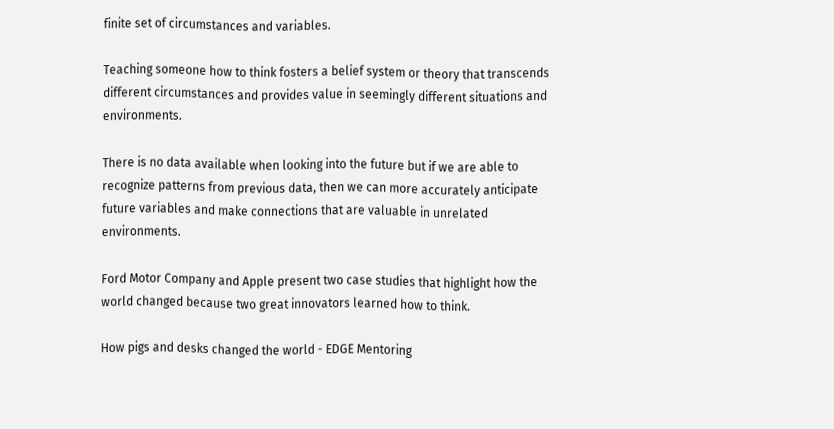finite set of circumstances and variables.

Teaching someone how to think fosters a belief system or theory that transcends different circumstances and provides value in seemingly different situations and environments.

There is no data available when looking into the future but if we are able to recognize patterns from previous data, then we can more accurately anticipate future variables and make connections that are valuable in unrelated environments.

Ford Motor Company and Apple present two case studies that highlight how the world changed because two great innovators learned how to think.

How pigs and desks changed the world - EDGE Mentoring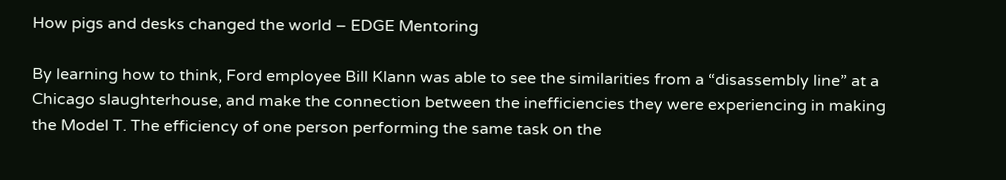How pigs and desks changed the world – EDGE Mentoring

By learning how to think, Ford employee Bill Klann was able to see the similarities from a “disassembly line” at a Chicago slaughterhouse, and make the connection between the inefficiencies they were experiencing in making the Model T. The efficiency of one person performing the same task on the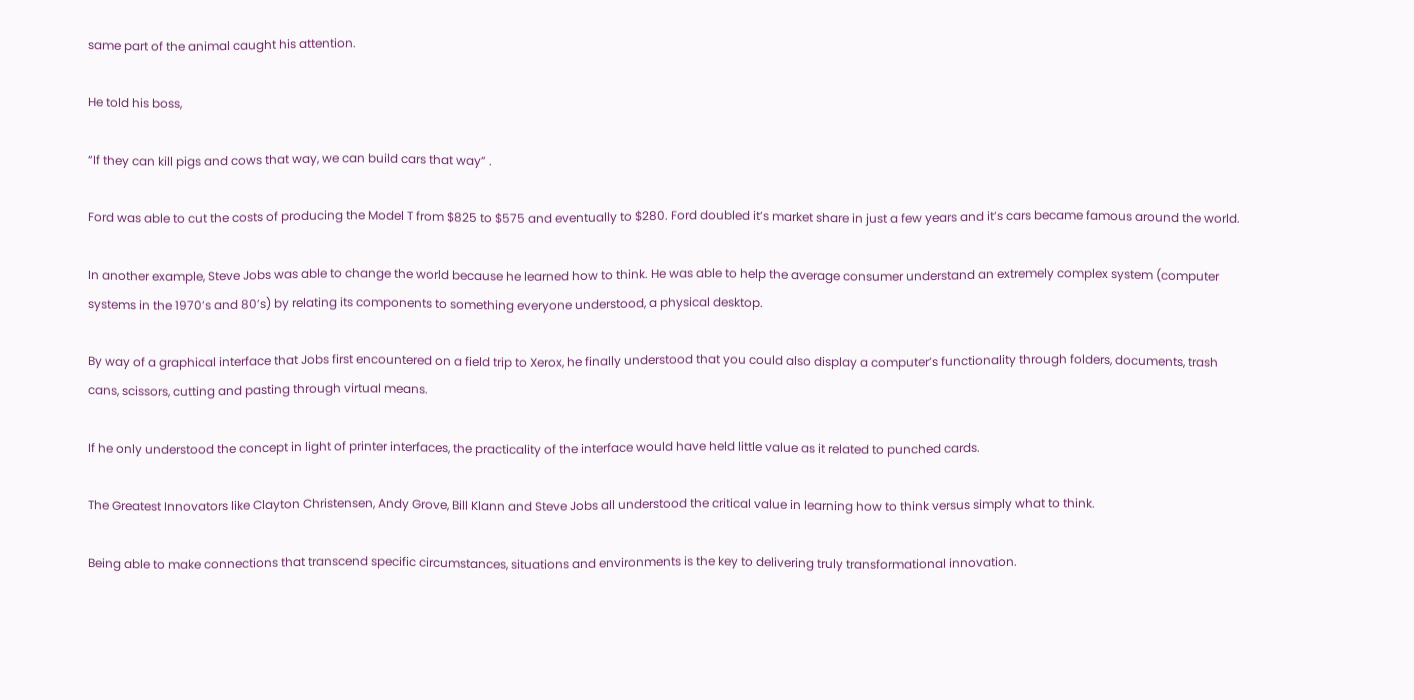same part of the animal caught his attention.

He told his boss,

“If they can kill pigs and cows that way, we can build cars that way” .

Ford was able to cut the costs of producing the Model T from $825 to $575 and eventually to $280. Ford doubled it’s market share in just a few years and it’s cars became famous around the world.

In another example, Steve Jobs was able to change the world because he learned how to think. He was able to help the average consumer understand an extremely complex system (computer systems in the 1970’s and 80’s) by relating its components to something everyone understood, a physical desktop.

By way of a graphical interface that Jobs first encountered on a field trip to Xerox, he finally understood that you could also display a computer’s functionality through folders, documents, trash cans, scissors, cutting and pasting through virtual means.

If he only understood the concept in light of printer interfaces, the practicality of the interface would have held little value as it related to punched cards.

The Greatest Innovators like Clayton Christensen, Andy Grove, Bill Klann and Steve Jobs all understood the critical value in learning how to think versus simply what to think.

Being able to make connections that transcend specific circumstances, situations and environments is the key to delivering truly transformational innovation.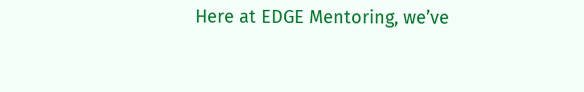Here at EDGE Mentoring, we’ve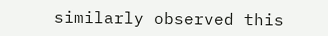similarly observed this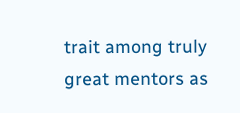trait among truly great mentors as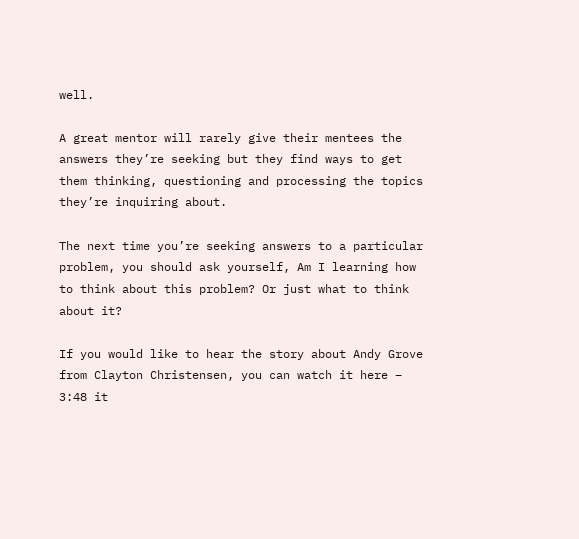well.

A great mentor will rarely give their mentees the answers they’re seeking but they find ways to get them thinking, questioning and processing the topics they’re inquiring about.

The next time you’re seeking answers to a particular problem, you should ask yourself, Am I learning how to think about this problem? Or just what to think about it?

If you would like to hear the story about Andy Grove from Clayton Christensen, you can watch it here – 3:48 it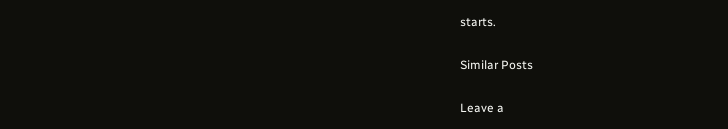starts.

Similar Posts

Leave a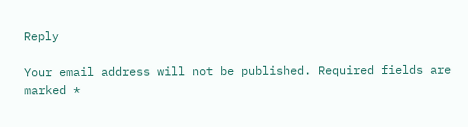Reply

Your email address will not be published. Required fields are marked *